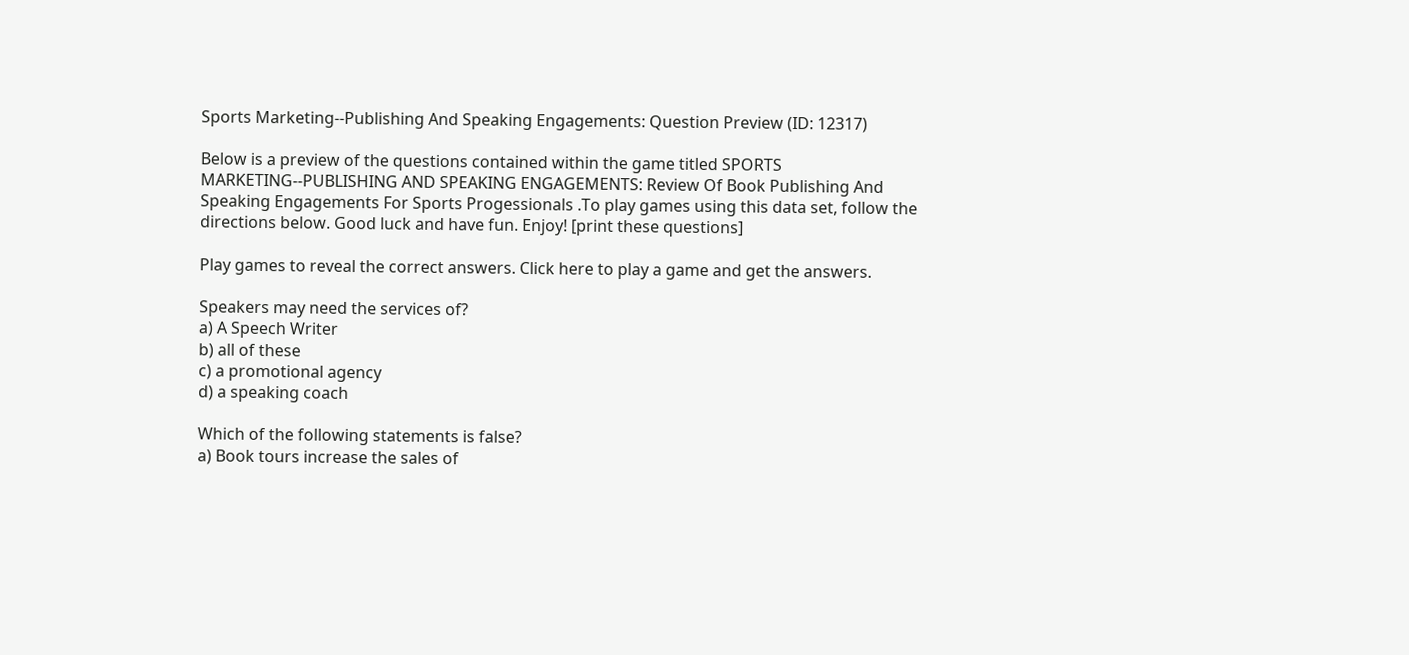Sports Marketing--Publishing And Speaking Engagements: Question Preview (ID: 12317)

Below is a preview of the questions contained within the game titled SPORTS MARKETING--PUBLISHING AND SPEAKING ENGAGEMENTS: Review Of Book Publishing And Speaking Engagements For Sports Progessionals .To play games using this data set, follow the directions below. Good luck and have fun. Enjoy! [print these questions]

Play games to reveal the correct answers. Click here to play a game and get the answers.

Speakers may need the services of?
a) A Speech Writer
b) all of these
c) a promotional agency
d) a speaking coach

Which of the following statements is false?
a) Book tours increase the sales of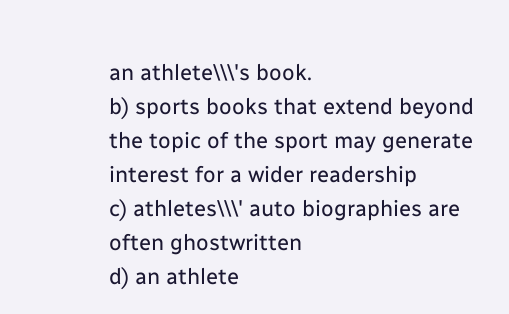an athlete\\\'s book.
b) sports books that extend beyond the topic of the sport may generate interest for a wider readership
c) athletes\\\' auto biographies are often ghostwritten
d) an athlete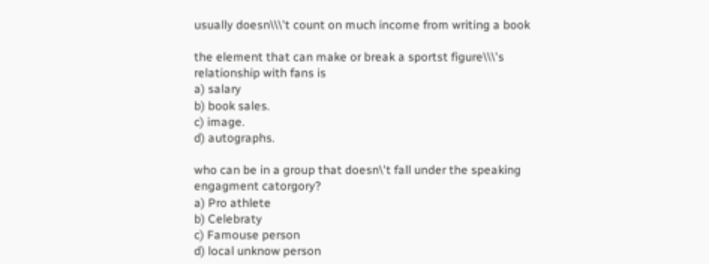usually doesn\\\'t count on much income from writing a book

the element that can make or break a sportst figure\\\'s relationship with fans is
a) salary
b) book sales.
c) image.
d) autographs.

who can be in a group that doesn\'t fall under the speaking engagment catorgory?
a) Pro athlete
b) Celebraty
c) Famouse person
d) local unknow person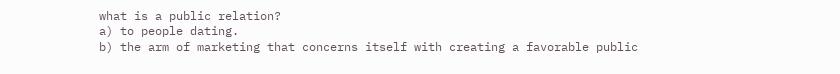what is a public relation?
a) to people dating.
b) the arm of marketing that concerns itself with creating a favorable public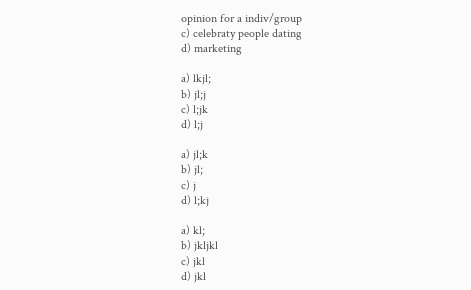opinion for a indiv/group
c) celebraty people dating
d) marketing

a) lkjl;
b) jl;j
c) l;jk
d) l;j

a) jl;k
b) jl;
c) j
d) l;kj

a) kl;
b) jkljkl
c) jkl
d) jkl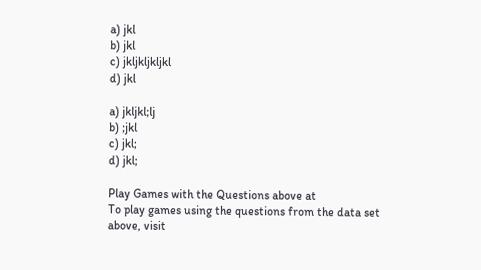a) jkl
b) jkl
c) jkljkljkljkl
d) jkl

a) jkljkl;lj
b) ;jkl
c) jkl;
d) jkl;

Play Games with the Questions above at
To play games using the questions from the data set above, visit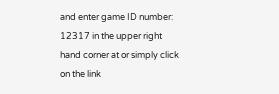and enter game ID number: 12317 in the upper right hand corner at or simply click on the link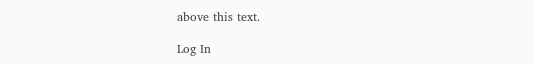above this text.

Log In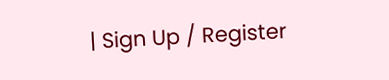| Sign Up / Register